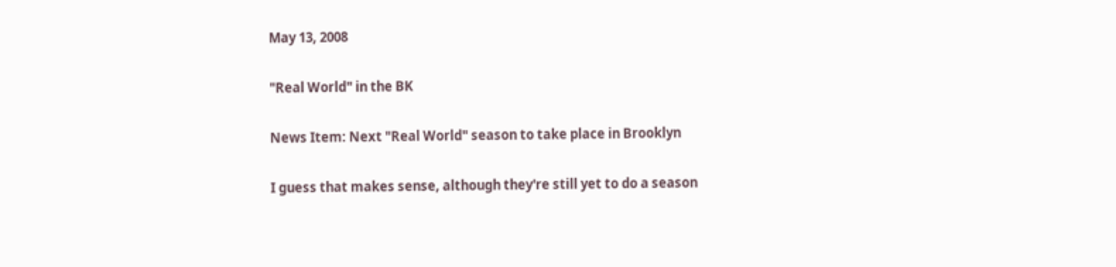May 13, 2008

"Real World" in the BK

News Item: Next "Real World" season to take place in Brooklyn

I guess that makes sense, although they're still yet to do a season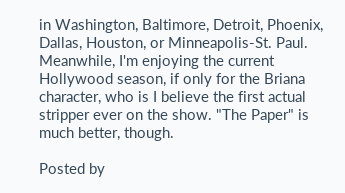in Washington, Baltimore, Detroit, Phoenix, Dallas, Houston, or Minneapolis-St. Paul. Meanwhile, I'm enjoying the current Hollywood season, if only for the Briana character, who is I believe the first actual stripper ever on the show. "The Paper" is much better, though.

Posted by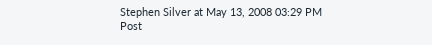Stephen Silver at May 13, 2008 03:29 PM
Post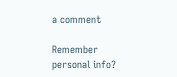a comment

Remember personal info?